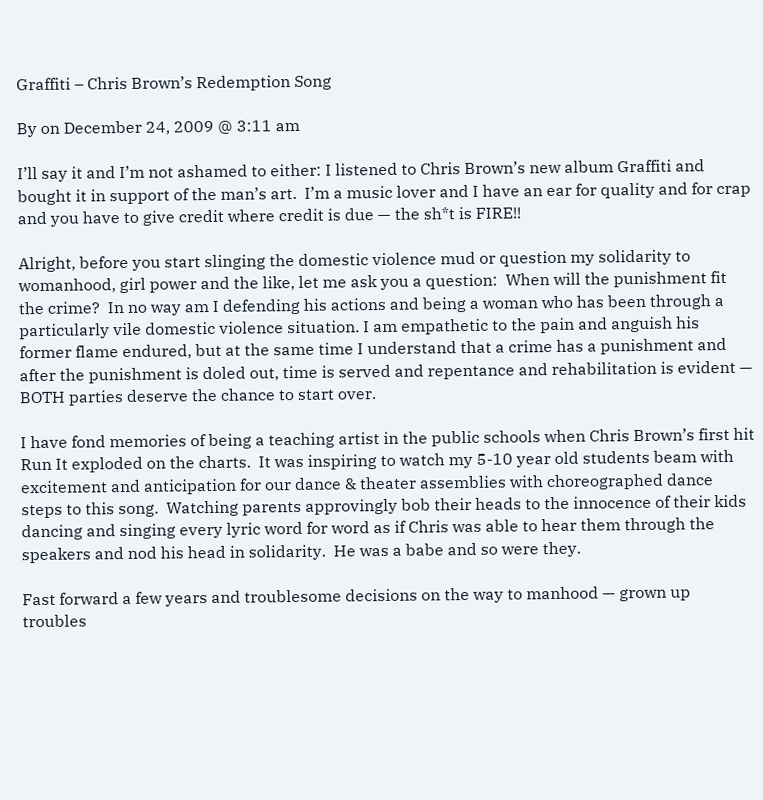Graffiti – Chris Brown’s Redemption Song

By on December 24, 2009 @ 3:11 am

I’ll say it and I’m not ashamed to either: I listened to Chris Brown’s new album Graffiti and bought it in support of the man’s art.  I’m a music lover and I have an ear for quality and for crap and you have to give credit where credit is due — the sh*t is FIRE!!

Alright, before you start slinging the domestic violence mud or question my solidarity to womanhood, girl power and the like, let me ask you a question:  When will the punishment fit the crime?  In no way am I defending his actions and being a woman who has been through a particularly vile domestic violence situation. I am empathetic to the pain and anguish his former flame endured, but at the same time I understand that a crime has a punishment and after the punishment is doled out, time is served and repentance and rehabilitation is evident — BOTH parties deserve the chance to start over.

I have fond memories of being a teaching artist in the public schools when Chris Brown’s first hit Run It exploded on the charts.  It was inspiring to watch my 5-10 year old students beam with excitement and anticipation for our dance & theater assemblies with choreographed dance steps to this song.  Watching parents approvingly bob their heads to the innocence of their kids dancing and singing every lyric word for word as if Chris was able to hear them through the speakers and nod his head in solidarity.  He was a babe and so were they.

Fast forward a few years and troublesome decisions on the way to manhood — grown up troubles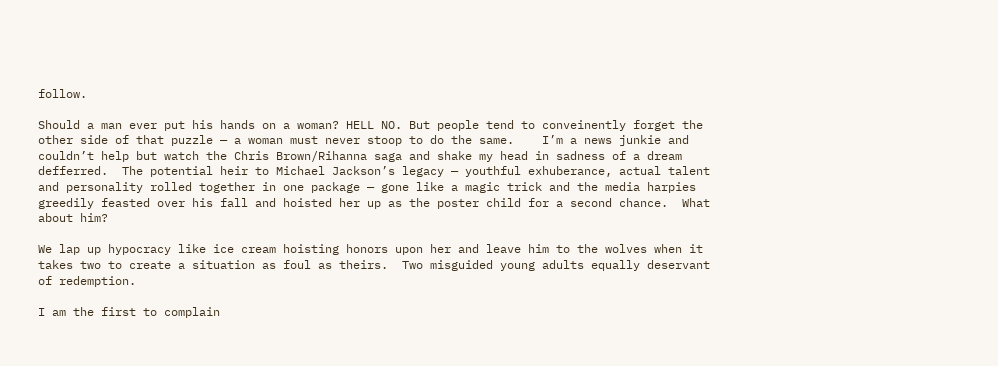follow.

Should a man ever put his hands on a woman? HELL NO. But people tend to conveinently forget the other side of that puzzle — a woman must never stoop to do the same.    I’m a news junkie and couldn’t help but watch the Chris Brown/Rihanna saga and shake my head in sadness of a dream defferred.  The potential heir to Michael Jackson’s legacy — youthful exhuberance, actual talent and personality rolled together in one package — gone like a magic trick and the media harpies greedily feasted over his fall and hoisted her up as the poster child for a second chance.  What about him?

We lap up hypocracy like ice cream hoisting honors upon her and leave him to the wolves when it takes two to create a situation as foul as theirs.  Two misguided young adults equally deservant of redemption.

I am the first to complain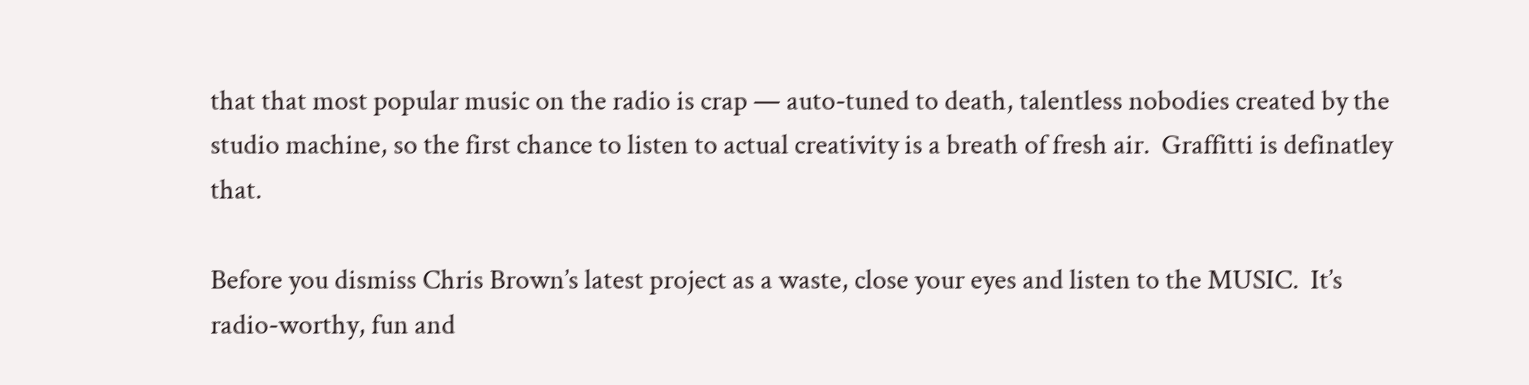that that most popular music on the radio is crap — auto-tuned to death, talentless nobodies created by the studio machine, so the first chance to listen to actual creativity is a breath of fresh air.  Graffitti is definatley that.

Before you dismiss Chris Brown’s latest project as a waste, close your eyes and listen to the MUSIC.  It’s radio-worthy, fun and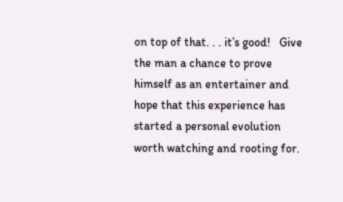on top of that. . . it’s good!   Give the man a chance to prove himself as an entertainer and hope that this experience has started a personal evolution worth watching and rooting for.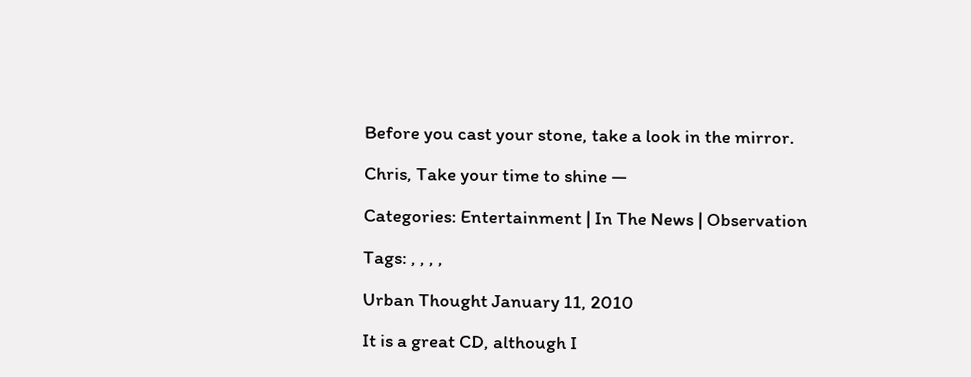Before you cast your stone, take a look in the mirror.

Chris, Take your time to shine —

Categories: Entertainment | In The News | Observation

Tags: , , , ,

Urban Thought January 11, 2010

It is a great CD, although I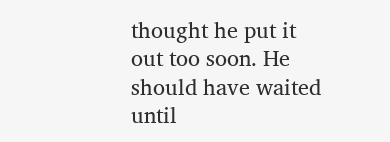thought he put it out too soon. He should have waited until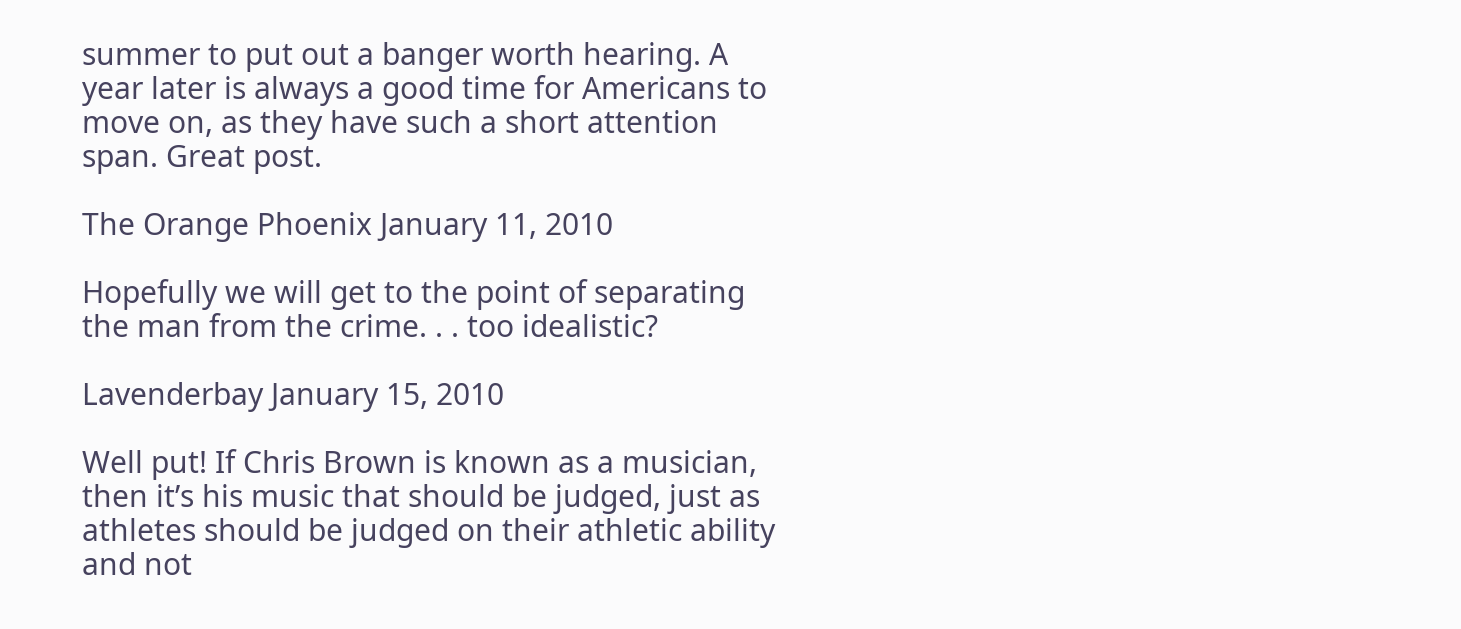summer to put out a banger worth hearing. A year later is always a good time for Americans to move on, as they have such a short attention span. Great post.

The Orange Phoenix January 11, 2010

Hopefully we will get to the point of separating the man from the crime. . . too idealistic?

Lavenderbay January 15, 2010

Well put! If Chris Brown is known as a musician, then it’s his music that should be judged, just as athletes should be judged on their athletic ability and not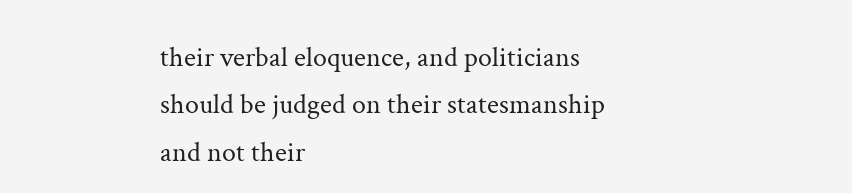their verbal eloquence, and politicians should be judged on their statesmanship and not their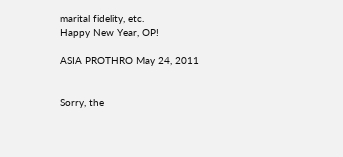marital fidelity, etc.
Happy New Year, OP!

ASIA PROTHRO May 24, 2011


Sorry, the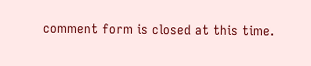comment form is closed at this time.